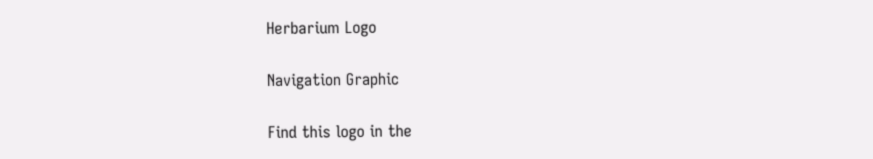Herbarium Logo

Navigation Graphic

Find this logo in the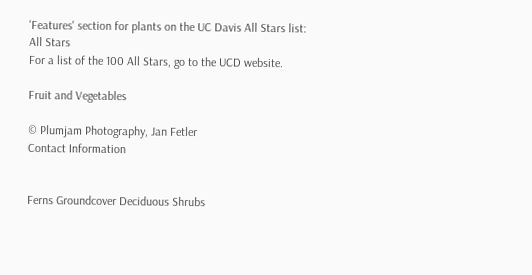'Features' section for plants on the UC Davis All Stars list:
All Stars
For a list of the 100 All Stars, go to the UCD website.

Fruit and Vegetables

© Plumjam Photography, Jan Fetler
Contact Information


Ferns Groundcover Deciduous Shrubs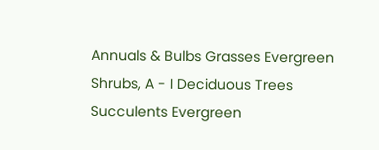Annuals & Bulbs Grasses Evergreen Shrubs, A - I Deciduous Trees Succulents Evergreen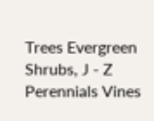Trees Evergreen Shrubs, J - Z Perennials Vines